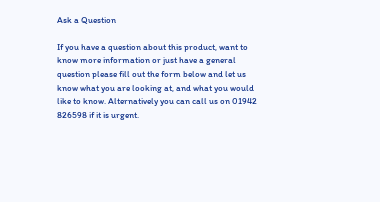Ask a Question

If you have a question about this product, want to know more information or just have a general question please fill out the form below and let us know what you are looking at, and what you would like to know. Alternatively you can call us on 01942 826598 if it is urgent.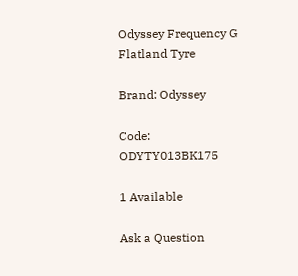Odyssey Frequency G Flatland Tyre

Brand: Odyssey

Code: ODYTY013BK175

1 Available

Ask a Question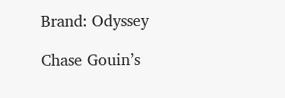Brand: Odyssey

Chase Gouin’s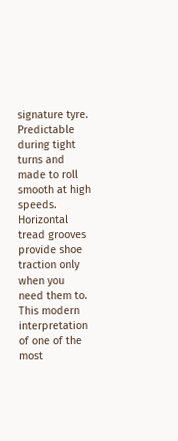signature tyre. Predictable during tight turns and made to roll smooth at high speeds. Horizontal tread grooves provide shoe traction only when you need them to. This modern interpretation of one of the most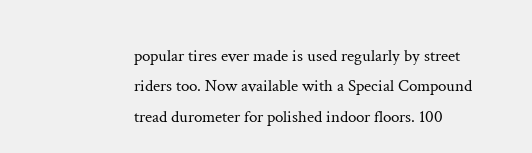popular tires ever made is used regularly by street riders too. Now available with a Special Compound tread durometer for polished indoor floors. 100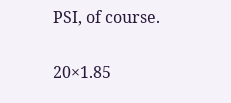PSI, of course.

20×1.85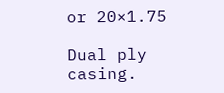or 20×1.75

Dual ply casing.